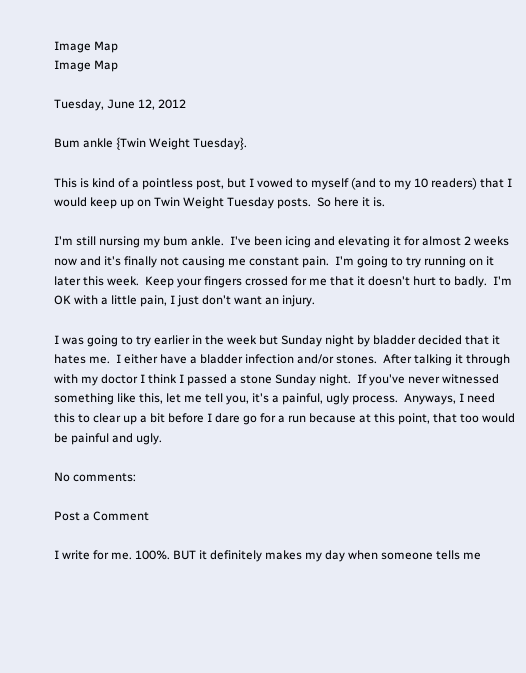Image Map
Image Map

Tuesday, June 12, 2012

Bum ankle {Twin Weight Tuesday}.

This is kind of a pointless post, but I vowed to myself (and to my 10 readers) that I would keep up on Twin Weight Tuesday posts.  So here it is.

I'm still nursing my bum ankle.  I've been icing and elevating it for almost 2 weeks now and it's finally not causing me constant pain.  I'm going to try running on it later this week.  Keep your fingers crossed for me that it doesn't hurt to badly.  I'm OK with a little pain, I just don't want an injury.

I was going to try earlier in the week but Sunday night by bladder decided that it hates me.  I either have a bladder infection and/or stones.  After talking it through with my doctor I think I passed a stone Sunday night.  If you've never witnessed something like this, let me tell you, it's a painful, ugly process.  Anyways, I need this to clear up a bit before I dare go for a run because at this point, that too would be painful and ugly.

No comments:

Post a Comment

I write for me. 100%. BUT it definitely makes my day when someone tells me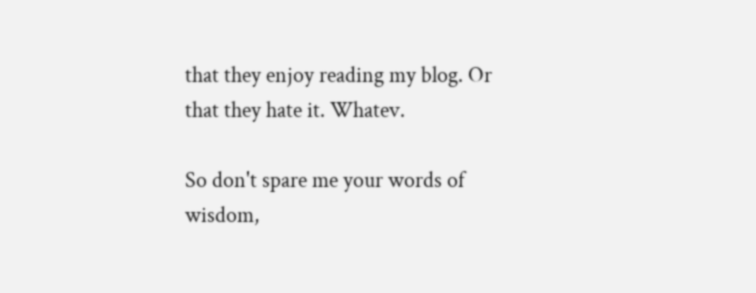that they enjoy reading my blog. Or that they hate it. Whatev.

So don't spare me your words of wisdom,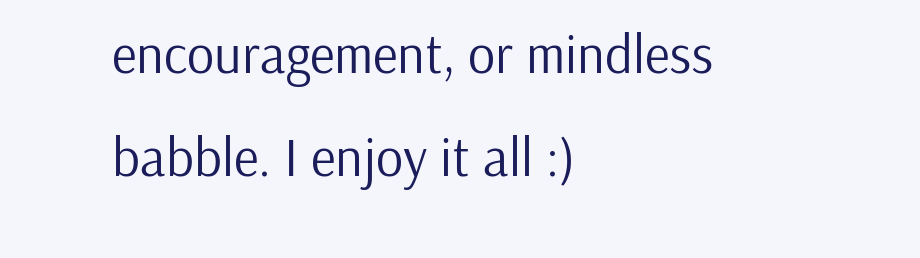encouragement, or mindless babble. I enjoy it all :)